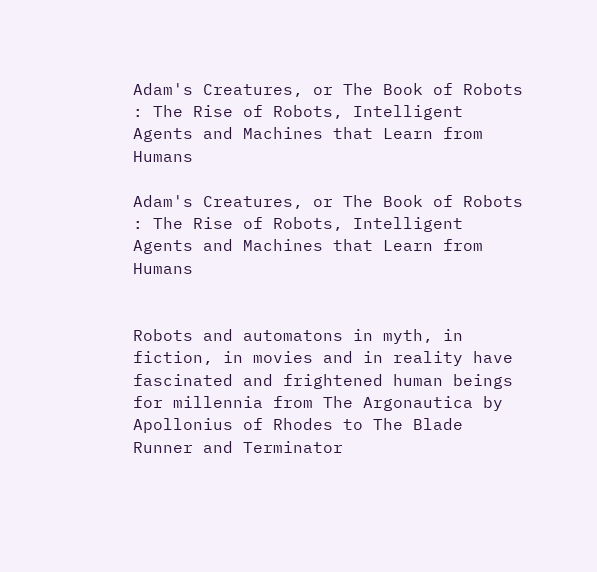Adam's Creatures, or The Book of Robots : The Rise of Robots, Intelligent Agents and Machines that Learn from Humans

Adam's Creatures, or The Book of Robots : The Rise of Robots, Intelligent Agents and Machines that Learn from Humans


Robots and automatons in myth, in fiction, in movies and in reality have fascinated and frightened human beings for millennia from The Argonautica by Apollonius of Rhodes to The Blade Runner and Terminator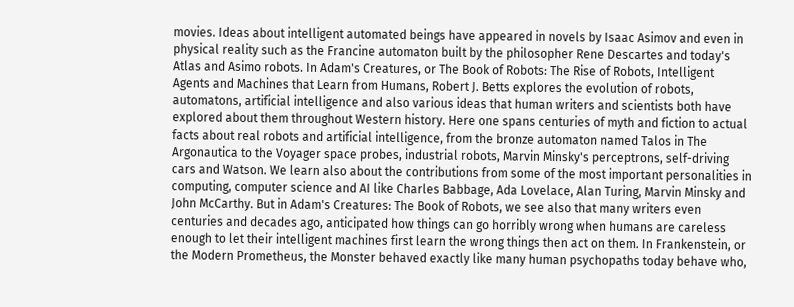movies. Ideas about intelligent automated beings have appeared in novels by Isaac Asimov and even in physical reality such as the Francine automaton built by the philosopher Rene Descartes and today's Atlas and Asimo robots. In Adam's Creatures, or The Book of Robots: The Rise of Robots, Intelligent Agents and Machines that Learn from Humans, Robert J. Betts explores the evolution of robots, automatons, artificial intelligence and also various ideas that human writers and scientists both have explored about them throughout Western history. Here one spans centuries of myth and fiction to actual facts about real robots and artificial intelligence, from the bronze automaton named Talos in The Argonautica to the Voyager space probes, industrial robots, Marvin Minsky's perceptrons, self-driving cars and Watson. We learn also about the contributions from some of the most important personalities in computing, computer science and AI like Charles Babbage, Ada Lovelace, Alan Turing, Marvin Minsky and John McCarthy. But in Adam's Creatures: The Book of Robots, we see also that many writers even centuries and decades ago, anticipated how things can go horribly wrong when humans are careless enough to let their intelligent machines first learn the wrong things then act on them. In Frankenstein, or the Modern Prometheus, the Monster behaved exactly like many human psychopaths today behave who,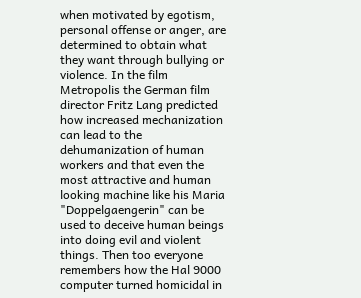when motivated by egotism, personal offense or anger, are determined to obtain what they want through bullying or violence. In the film Metropolis the German film director Fritz Lang predicted how increased mechanization can lead to the dehumanization of human workers and that even the most attractive and human looking machine like his Maria "Doppelgaengerin" can be used to deceive human beings into doing evil and violent things. Then too everyone remembers how the Hal 9000 computer turned homicidal in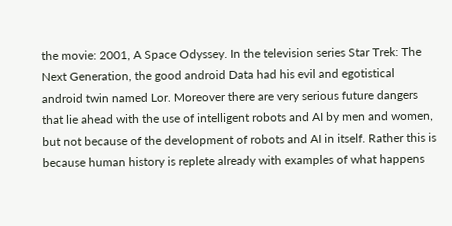the movie: 2001, A Space Odyssey. In the television series Star Trek: The Next Generation, the good android Data had his evil and egotistical android twin named Lor. Moreover there are very serious future dangers that lie ahead with the use of intelligent robots and AI by men and women, but not because of the development of robots and AI in itself. Rather this is because human history is replete already with examples of what happens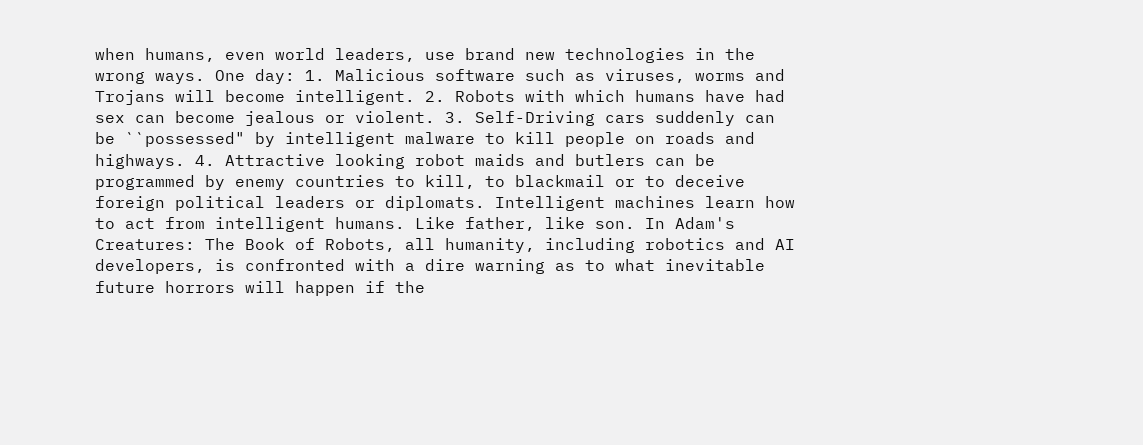when humans, even world leaders, use brand new technologies in the wrong ways. One day: 1. Malicious software such as viruses, worms and Trojans will become intelligent. 2. Robots with which humans have had sex can become jealous or violent. 3. Self-Driving cars suddenly can be ``possessed" by intelligent malware to kill people on roads and highways. 4. Attractive looking robot maids and butlers can be programmed by enemy countries to kill, to blackmail or to deceive foreign political leaders or diplomats. Intelligent machines learn how to act from intelligent humans. Like father, like son. In Adam's Creatures: The Book of Robots, all humanity, including robotics and AI developers, is confronted with a dire warning as to what inevitable future horrors will happen if the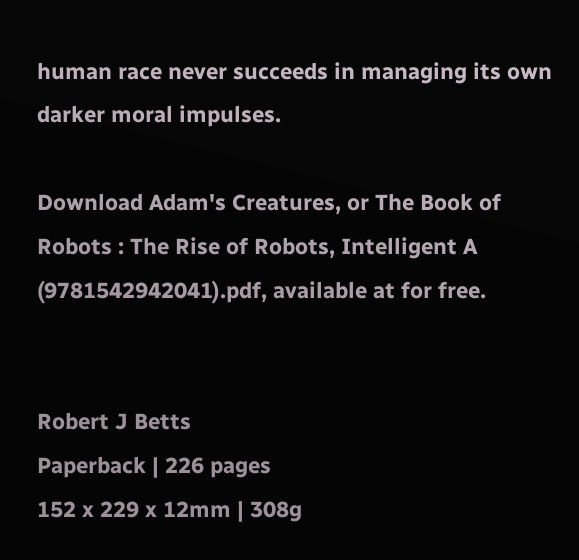human race never succeeds in managing its own darker moral impulses.

Download Adam's Creatures, or The Book of Robots : The Rise of Robots, Intelligent A (9781542942041).pdf, available at for free.


Robert J Betts
Paperback | 226 pages
152 x 229 x 12mm | 308g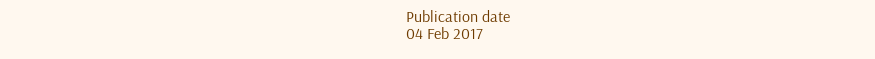Publication date
04 Feb 2017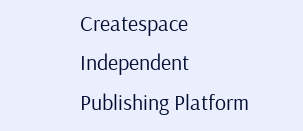Createspace Independent Publishing Platform